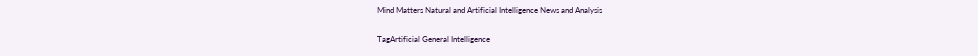Mind Matters Natural and Artificial Intelligence News and Analysis

TagArtificial General Intelligence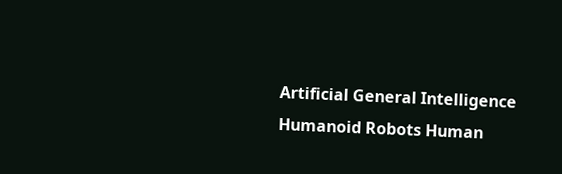Artificial General Intelligence Humanoid Robots Human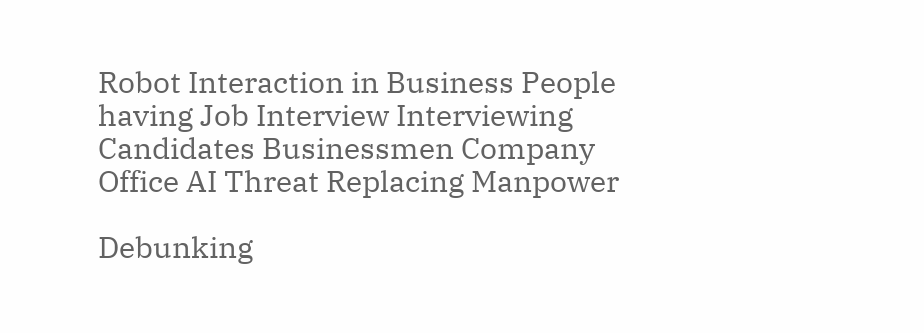Robot Interaction in Business People having Job Interview Interviewing Candidates Businessmen Company Office AI Threat Replacing Manpower

Debunking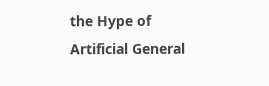the Hype of Artificial General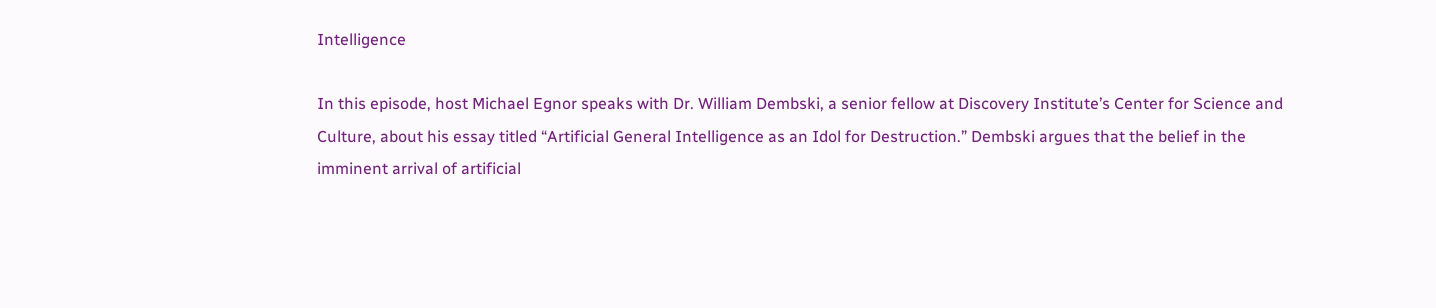Intelligence

In this episode, host Michael Egnor speaks with Dr. William Dembski, a senior fellow at Discovery Institute’s Center for Science and Culture, about his essay titled “Artificial General Intelligence as an Idol for Destruction.” Dembski argues that the belief in the imminent arrival of artificial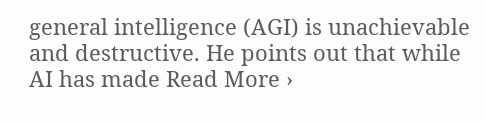general intelligence (AGI) is unachievable and destructive. He points out that while AI has made Read More ›